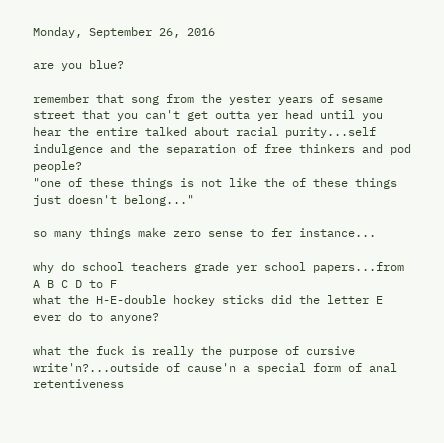Monday, September 26, 2016

are you blue?

remember that song from the yester years of sesame street that you can't get outta yer head until you hear the entire talked about racial purity...self indulgence and the separation of free thinkers and pod people?
"one of these things is not like the of these things just doesn't belong..."

so many things make zero sense to fer instance...

why do school teachers grade yer school papers...from A B C D to F
what the H-E-double hockey sticks did the letter E ever do to anyone?

what the fuck is really the purpose of cursive write'n?...outside of cause'n a special form of anal retentiveness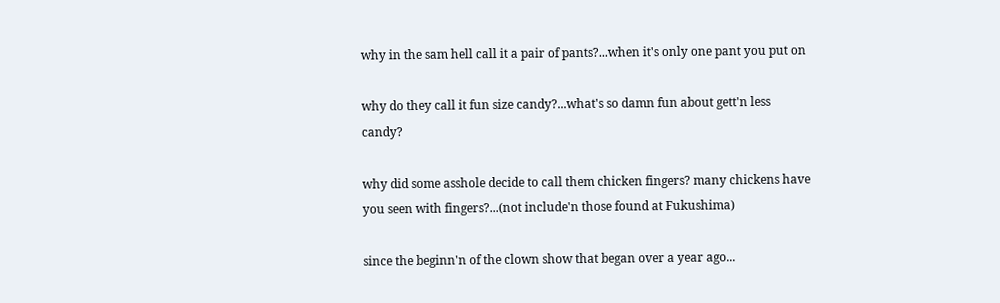why in the sam hell call it a pair of pants?...when it's only one pant you put on

why do they call it fun size candy?...what's so damn fun about gett'n less candy?

why did some asshole decide to call them chicken fingers? many chickens have you seen with fingers?...(not include'n those found at Fukushima)

since the beginn'n of the clown show that began over a year ago...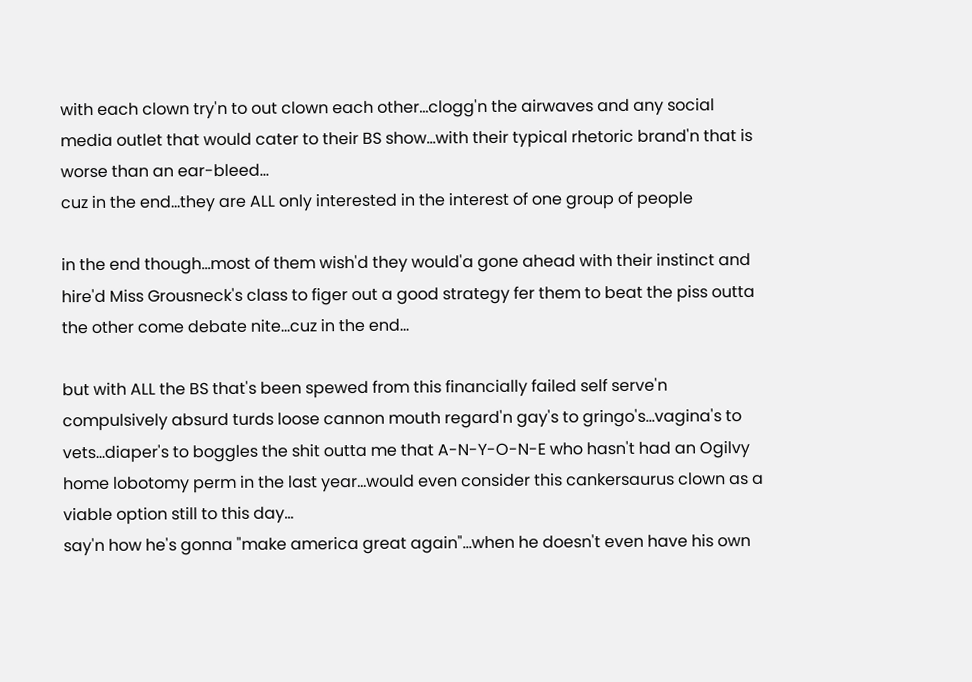with each clown try'n to out clown each other...clogg'n the airwaves and any social media outlet that would cater to their BS show...with their typical rhetoric brand'n that is worse than an ear-bleed...
cuz in the end...they are ALL only interested in the interest of one group of people

in the end though...most of them wish'd they would'a gone ahead with their instinct and hire'd Miss Grousneck's class to figer out a good strategy fer them to beat the piss outta the other come debate nite...cuz in the end...

but with ALL the BS that's been spewed from this financially failed self serve'n compulsively absurd turds loose cannon mouth regard'n gay's to gringo's...vagina's to vets...diaper's to boggles the shit outta me that A-N-Y-O-N-E who hasn't had an Ogilvy home lobotomy perm in the last year...would even consider this cankersaurus clown as a viable option still to this day...
say'n how he's gonna "make america great again"...when he doesn't even have his own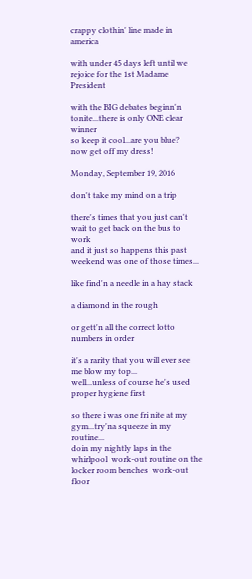crappy clothin' line made in america

with under 45 days left until we rejoice for the 1st Madame President

with the BIG debates beginn'n tonite...there is only ONE clear winner
so keep it cool...are you blue?
now get off my dress!

Monday, September 19, 2016

don't take my mind on a trip

there's times that you just can't wait to get back on the bus to work
and it just so happens this past weekend was one of those times...

like find'n a needle in a hay stack

a diamond in the rough

or gett'n all the correct lotto numbers in order

it's a rarity that you will ever see me blow my top...
well...unless of course he's used proper hygiene first

so there i was one fri nite at my gym...try'na squeeze in my routine...
doin my nightly laps in the whirlpool  work-out routine on the locker room benches  work-out floor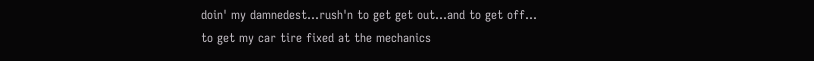doin' my damnedest...rush'n to get get out...and to get off...
to get my car tire fixed at the mechanics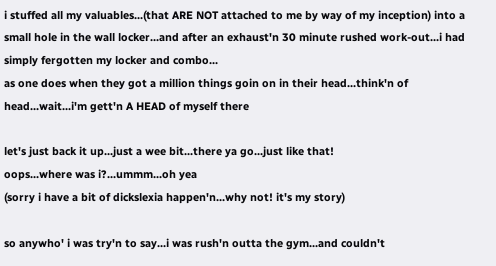i stuffed all my valuables...(that ARE NOT attached to me by way of my inception) into a small hole in the wall locker...and after an exhaust'n 30 minute rushed work-out...i had simply fergotten my locker and combo...
as one does when they got a million things goin on in their head...think'n of head...wait...i'm gett'n A HEAD of myself there

let's just back it up...just a wee bit...there ya go...just like that!
oops...where was i?...ummm...oh yea
(sorry i have a bit of dickslexia happen'n...why not! it's my story)

so anywho' i was try'n to say...i was rush'n outta the gym...and couldn't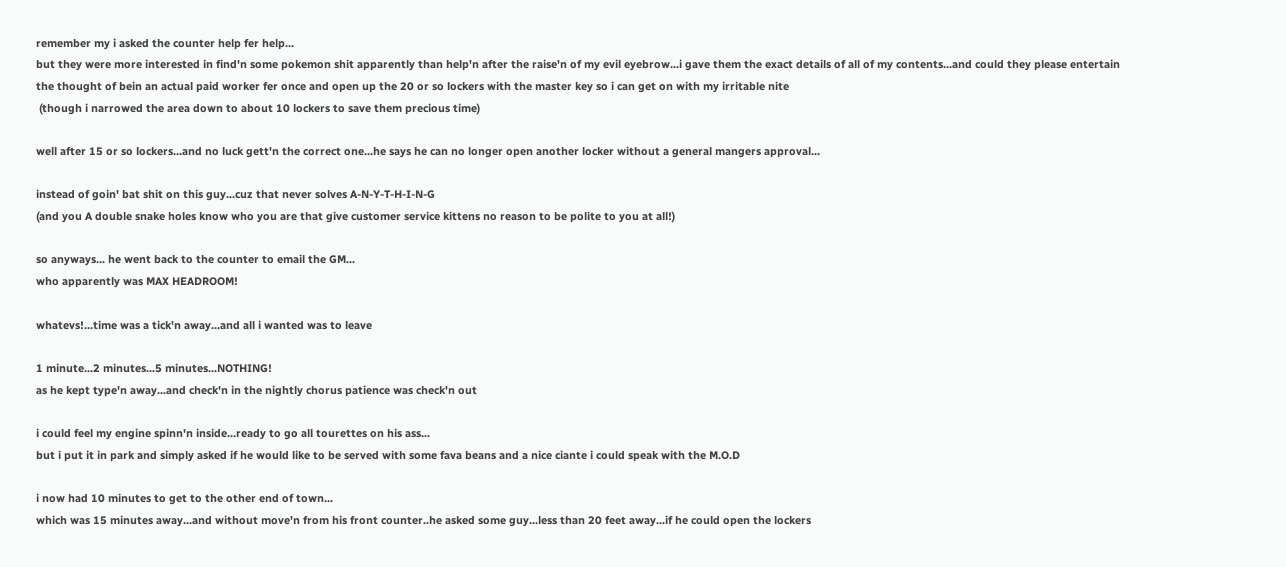remember my i asked the counter help fer help...
but they were more interested in find'n some pokemon shit apparently than help'n after the raise'n of my evil eyebrow...i gave them the exact details of all of my contents...and could they please entertain the thought of bein an actual paid worker fer once and open up the 20 or so lockers with the master key so i can get on with my irritable nite
 (though i narrowed the area down to about 10 lockers to save them precious time)

well after 15 or so lockers...and no luck gett'n the correct one...he says he can no longer open another locker without a general mangers approval...

instead of goin' bat shit on this guy...cuz that never solves A-N-Y-T-H-I-N-G
(and you A double snake holes know who you are that give customer service kittens no reason to be polite to you at all!)

so anyways... he went back to the counter to email the GM...
who apparently was MAX HEADROOM!

whatevs!...time was a tick'n away...and all i wanted was to leave

1 minute...2 minutes...5 minutes...NOTHING!
as he kept type'n away...and check'n in the nightly chorus patience was check'n out

i could feel my engine spinn'n inside...ready to go all tourettes on his ass...
but i put it in park and simply asked if he would like to be served with some fava beans and a nice ciante i could speak with the M.O.D

i now had 10 minutes to get to the other end of town...
which was 15 minutes away...and without move'n from his front counter..he asked some guy...less than 20 feet away...if he could open the lockers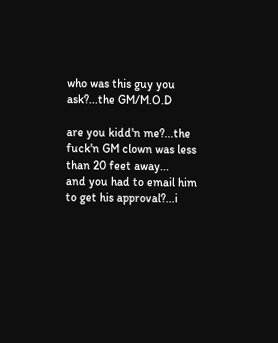who was this guy you ask?...the GM/M.O.D

are you kidd'n me?...the fuck'n GM clown was less than 20 feet away...
and you had to email him to get his approval?...i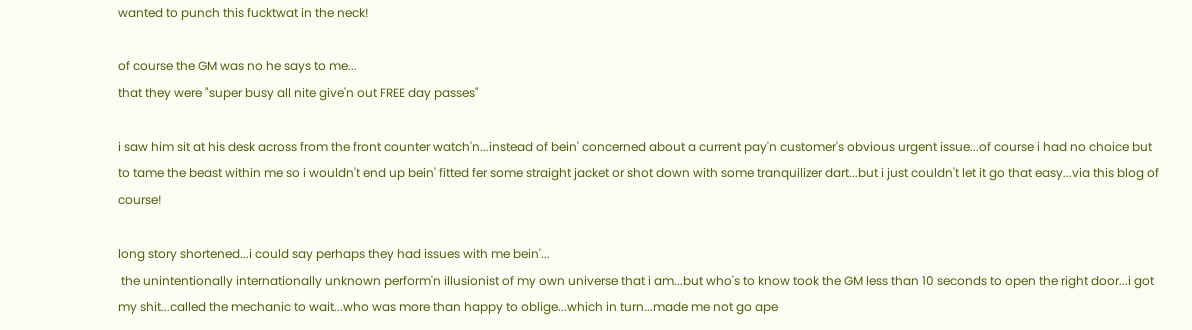wanted to punch this fucktwat in the neck!

of course the GM was no he says to me...
that they were "super busy all nite give'n out FREE day passes"

i saw him sit at his desk across from the front counter watch'n...instead of bein' concerned about a current pay'n customer's obvious urgent issue...of course i had no choice but to tame the beast within me so i wouldn't end up bein' fitted fer some straight jacket or shot down with some tranquilizer dart...but i just couldn't let it go that easy...via this blog of course!

long story shortened...i could say perhaps they had issues with me bein'...
 the unintentionally internationally unknown perform'n illusionist of my own universe that i am...but who's to know took the GM less than 10 seconds to open the right door...i got my shit...called the mechanic to wait...who was more than happy to oblige...which in turn...made me not go ape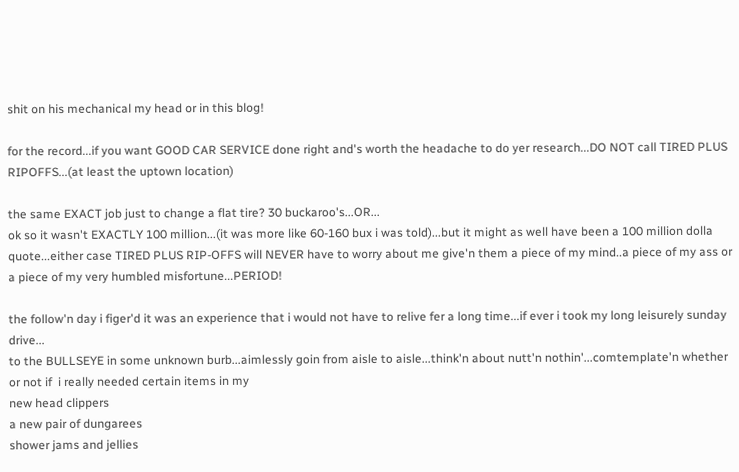shit on his mechanical my head or in this blog!

for the record...if you want GOOD CAR SERVICE done right and's worth the headache to do yer research...DO NOT call TIRED PLUS RIPOFFS...(at least the uptown location)

the same EXACT job just to change a flat tire? 30 buckaroo's...OR...
ok so it wasn't EXACTLY 100 million...(it was more like 60-160 bux i was told)...but it might as well have been a 100 million dolla quote...either case TIRED PLUS RIP-OFFS will NEVER have to worry about me give'n them a piece of my mind..a piece of my ass or a piece of my very humbled misfortune...PERIOD!

the follow'n day i figer'd it was an experience that i would not have to relive fer a long time...if ever i took my long leisurely sunday drive...
to the BULLSEYE in some unknown burb...aimlessly goin from aisle to aisle...think'n about nutt'n nothin'...comtemplate'n whether or not if  i really needed certain items in my
new head clippers
a new pair of dungarees
shower jams and jellies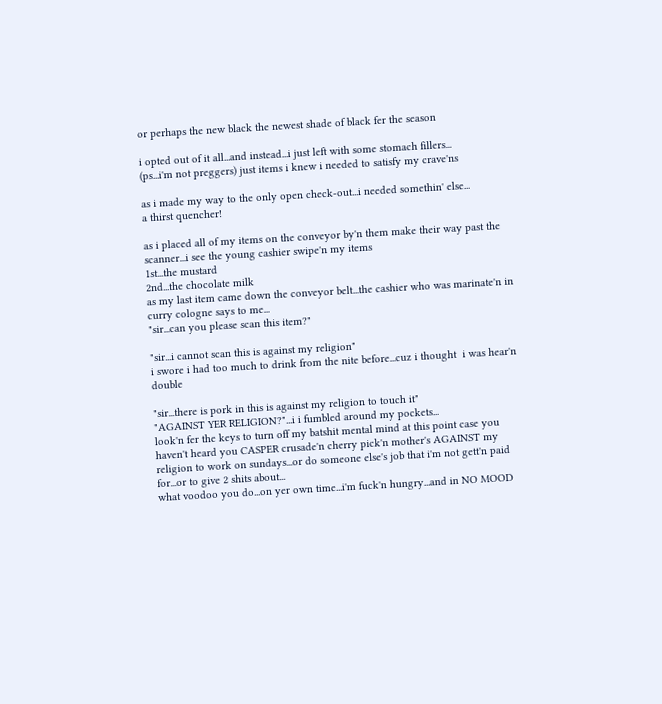or perhaps the new black the newest shade of black fer the season

i opted out of it all...and instead...i just left with some stomach fillers...
(ps...i'm not preggers) just items i knew i needed to satisfy my crave'ns

as i made my way to the only open check-out...i needed somethin' else...
a thirst quencher!

as i placed all of my items on the conveyor by'n them make their way past the scanner...i see the young cashier swipe'n my items
1st...the mustard
2nd...the chocolate milk
as my last item came down the conveyor belt...the cashier who was marinate'n in curry cologne says to me...
"sir...can you please scan this item?"

"sir...i cannot scan this is against my religion"
i swore i had too much to drink from the nite before...cuz i thought  i was hear'n double

"sir...there is pork in this is against my religion to touch it"
"AGAINST YER RELIGION?"...i i fumbled around my pockets...
look'n fer the keys to turn off my batshit mental mind at this point case you haven't heard you CASPER crusade'n cherry pick'n mother's AGAINST my religion to work on sundays...or do someone else's job that i'm not gett'n paid for...or to give 2 shits about...
what voodoo you do...on yer own time...i'm fuck'n hungry...and in NO MOOD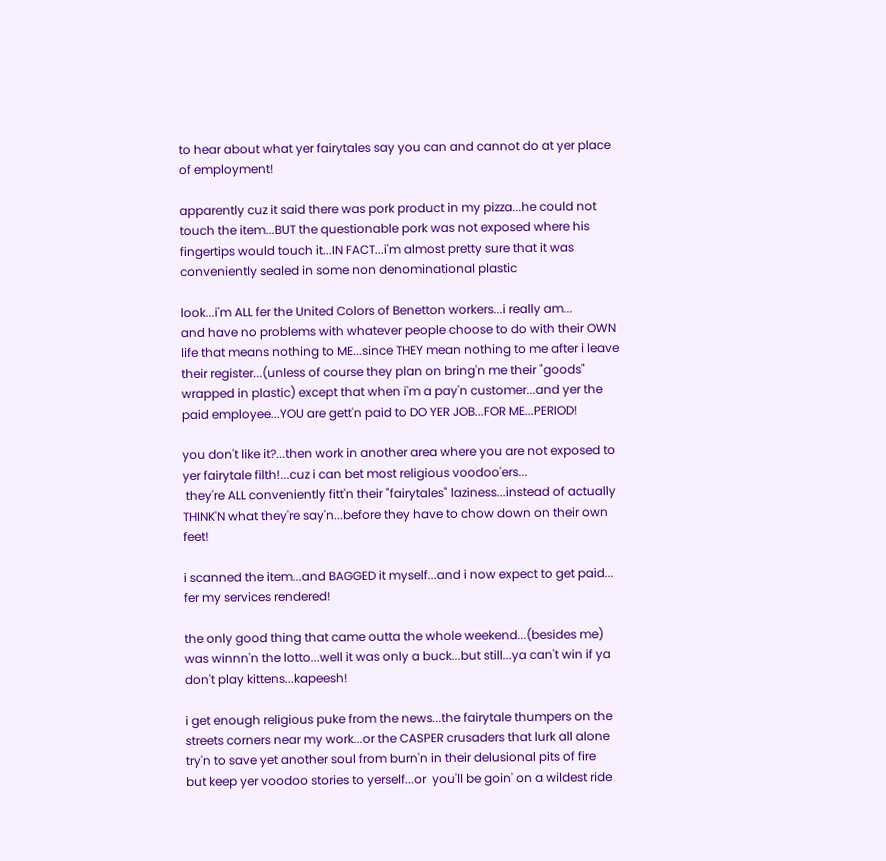to hear about what yer fairytales say you can and cannot do at yer place of employment!

apparently cuz it said there was pork product in my pizza...he could not touch the item...BUT the questionable pork was not exposed where his fingertips would touch it...IN FACT...i'm almost pretty sure that it was conveniently sealed in some non denominational plastic

look...i'm ALL fer the United Colors of Benetton workers...i really am...
and have no problems with whatever people choose to do with their OWN life that means nothing to ME...since THEY mean nothing to me after i leave their register...(unless of course they plan on bring'n me their "goods" wrapped in plastic) except that when i'm a pay'n customer...and yer the paid employee...YOU are gett'n paid to DO YER JOB...FOR ME...PERIOD!

you don't like it?...then work in another area where you are not exposed to yer fairytale filth!...cuz i can bet most religious voodoo'ers...
 they're ALL conveniently fitt'n their "fairytales" laziness...instead of actually THINK'N what they're say'n...before they have to chow down on their own feet!

i scanned the item...and BAGGED it myself...and i now expect to get paid...
fer my services rendered!

the only good thing that came outta the whole weekend...(besides me)
was winnn'n the lotto...well it was only a buck...but still...ya can't win if ya don't play kittens...kapeesh!

i get enough religious puke from the news...the fairytale thumpers on the streets corners near my work...or the CASPER crusaders that lurk all alone try'n to save yet another soul from burn'n in their delusional pits of fire
but keep yer voodoo stories to yerself...or  you'll be goin' on a wildest ride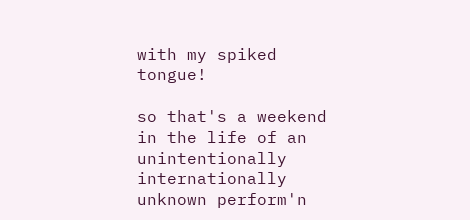with my spiked tongue!

so that's a weekend in the life of an unintentionally internationally unknown perform'n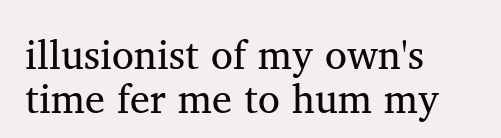illusionist of my own's time fer me to hum my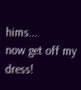hims...
now get off my dress!